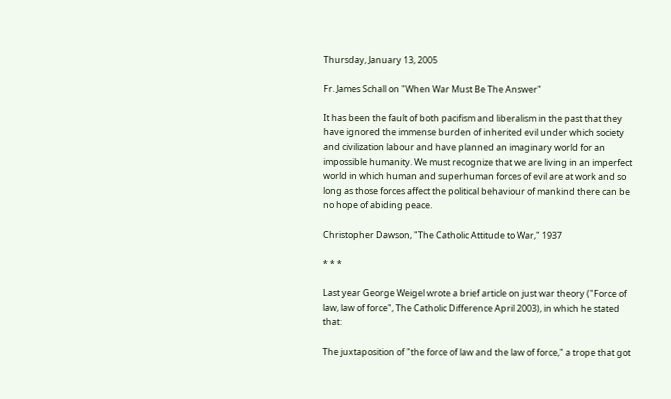Thursday, January 13, 2005

Fr. James Schall on "When War Must Be The Answer"

It has been the fault of both pacifism and liberalism in the past that they have ignored the immense burden of inherited evil under which society and civilization labour and have planned an imaginary world for an impossible humanity. We must recognize that we are living in an imperfect world in which human and superhuman forces of evil are at work and so long as those forces affect the political behaviour of mankind there can be no hope of abiding peace.

Christopher Dawson, "The Catholic Attitude to War," 1937

* * *

Last year George Weigel wrote a brief article on just war theory ("Force of law, law of force", The Catholic Difference April 2003), in which he stated that:

The juxtaposition of "the force of law and the law of force," a trope that got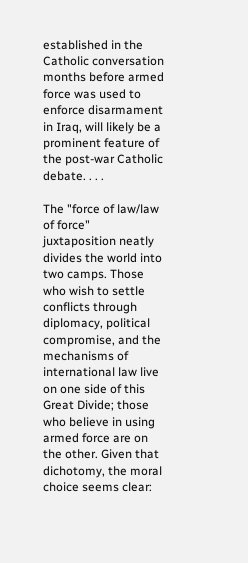established in the Catholic conversation months before armed force was used to enforce disarmament in Iraq, will likely be a prominent feature of the post-war Catholic debate. . . .

The "force of law/law of force" juxtaposition neatly divides the world into two camps. Those who wish to settle conflicts through diplomacy, political compromise, and the mechanisms of international law live on one side of this Great Divide; those who believe in using armed force are on the other. Given that dichotomy, the moral choice seems clear: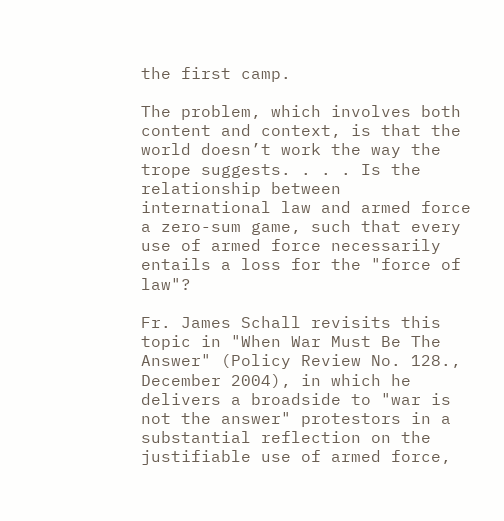the first camp.

The problem, which involves both content and context, is that the world doesn’t work the way the trope suggests. . . . Is the relationship between international law and armed force a zero-sum game, such that every use of armed force necessarily entails a loss for the "force of law"?

Fr. James Schall revisits this topic in "When War Must Be The Answer" (Policy Review No. 128., December 2004), in which he delivers a broadside to "war is not the answer" protestors in a substantial reflection on the justifiable use of armed force,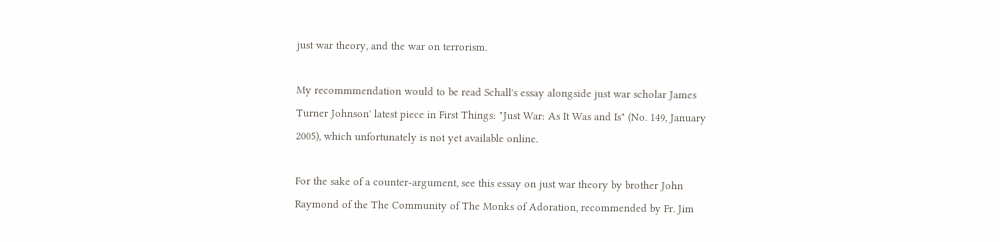just war theory, and the war on terrorism.

My recommmendation would to be read Schall's essay alongside just war scholar James Turner Johnson' latest piece in First Things: "Just War: As It Was and Is" (No. 149, January 2005), which unfortunately is not yet available online.

For the sake of a counter-argument, see this essay on just war theory by brother John Raymond of the The Community of The Monks of Adoration, recommended by Fr. Jim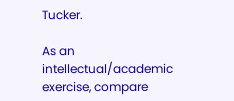Tucker.

As an intellectual/academic exercise, compare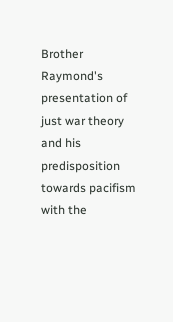Brother Raymond's presentation of just war theory and his predisposition towards pacifism with the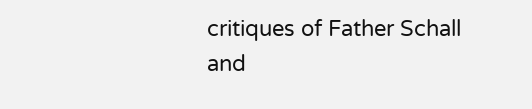critiques of Father Schall and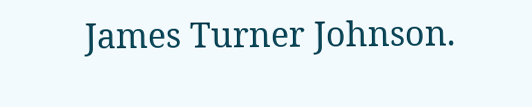James Turner Johnson.